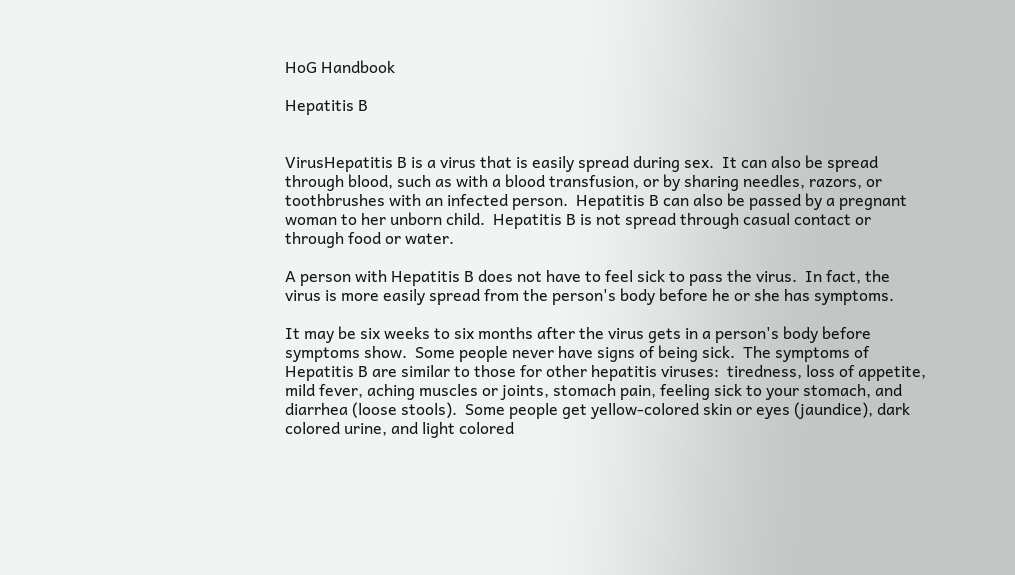HoG Handbook

Hepatitis B


VirusHepatitis B is a virus that is easily spread during sex.  It can also be spread through blood, such as with a blood transfusion, or by sharing needles, razors, or toothbrushes with an infected person.  Hepatitis B can also be passed by a pregnant woman to her unborn child.  Hepatitis B is not spread through casual contact or through food or water.

A person with Hepatitis B does not have to feel sick to pass the virus.  In fact, the virus is more easily spread from the person's body before he or she has symptoms.

It may be six weeks to six months after the virus gets in a person's body before symptoms show.  Some people never have signs of being sick.  The symptoms of Hepatitis B are similar to those for other hepatitis viruses:  tiredness, loss of appetite, mild fever, aching muscles or joints, stomach pain, feeling sick to your stomach, and diarrhea (loose stools).  Some people get yellow-colored skin or eyes (jaundice), dark colored urine, and light colored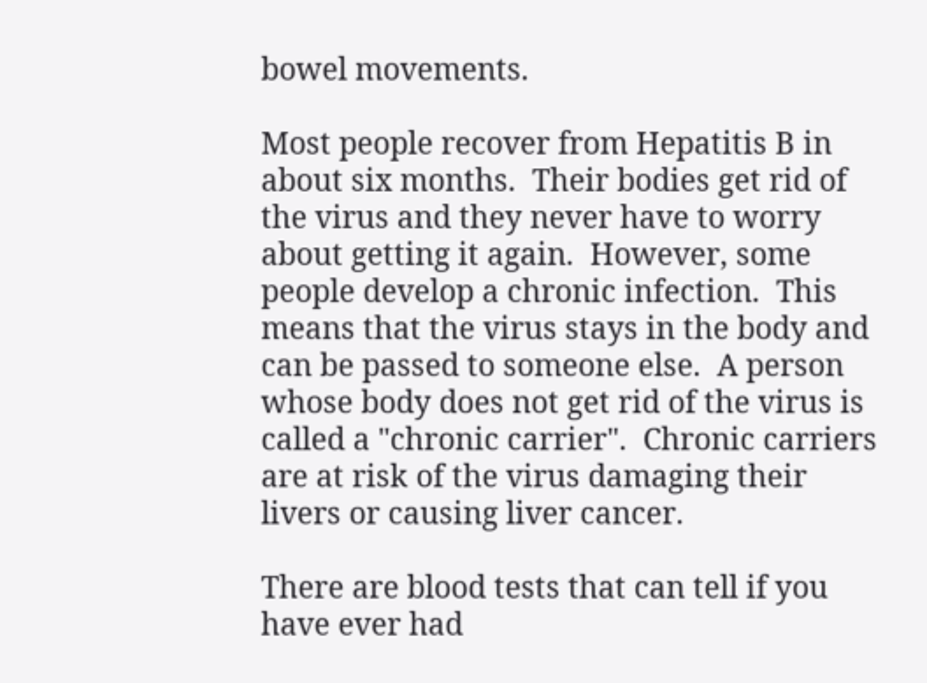bowel movements.

Most people recover from Hepatitis B in about six months.  Their bodies get rid of the virus and they never have to worry about getting it again.  However, some people develop a chronic infection.  This means that the virus stays in the body and can be passed to someone else.  A person whose body does not get rid of the virus is called a "chronic carrier".  Chronic carriers are at risk of the virus damaging their livers or causing liver cancer.

There are blood tests that can tell if you have ever had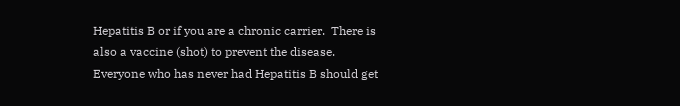Hepatitis B or if you are a chronic carrier.  There is also a vaccine (shot) to prevent the disease.  Everyone who has never had Hepatitis B should get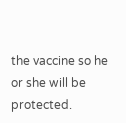the vaccine so he or she will be protected.